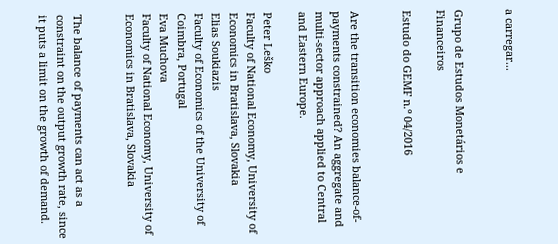a carregar...


Grupo de Estudos Monetários e Financeiros

Estudo do GEMF n.º 04/2016


Are the transition economies balance-of-payments constrained? An aggregate and multi-sector approach applied to Central and Eastern Europe.

Peter Leško
Faculty of National Economy, University of Economics in Bratislava, Slovakia
Elias Soukiazis
Faculty of Economics of the University of Coimbra, Portugal
Eva Muchova
Faculty of National Economy, University of Economics in Bratislava, Slovakia


The balance of payments can act as a constraint on the output growth rate, since it puts a limit on the growth of demand.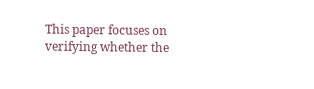This paper focuses on verifying whether the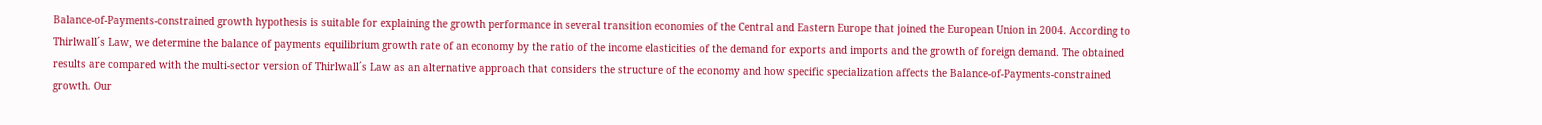Balance-of-Payments-constrained growth hypothesis is suitable for explaining the growth performance in several transition economies of the Central and Eastern Europe that joined the European Union in 2004. According to Thirlwall´s Law, we determine the balance of payments equilibrium growth rate of an economy by the ratio of the income elasticities of the demand for exports and imports and the growth of foreign demand. The obtained results are compared with the multi-sector version of Thirlwall´s Law as an alternative approach that considers the structure of the economy and how specific specialization affects the Balance-of-Payments-constrained growth. Our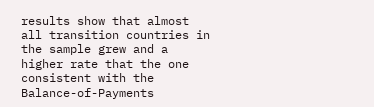results show that almost all transition countries in the sample grew and a higher rate that the one consistent with the Balance-of-Payments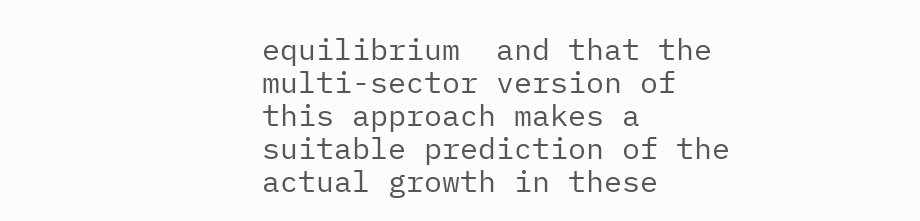equilibrium  and that the multi-sector version of this approach makes a suitable prediction of the actual growth in these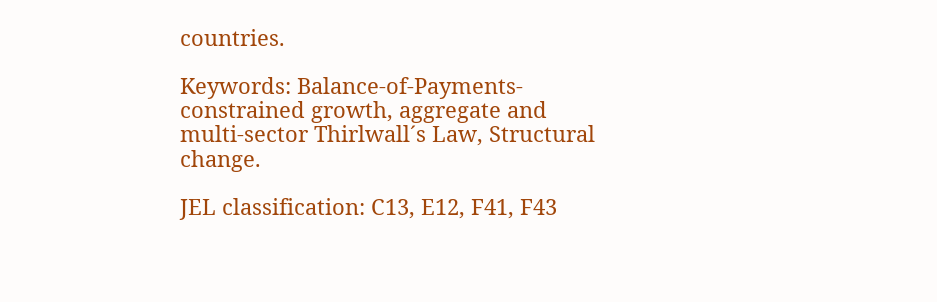countries.

Keywords: Balance-of-Payments-constrained growth, aggregate and multi-sector Thirlwall´s Law, Structural change.

JEL classification: C13, E12, F41, F43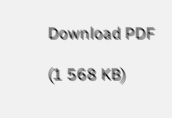Download PDF

(1 568 KB)